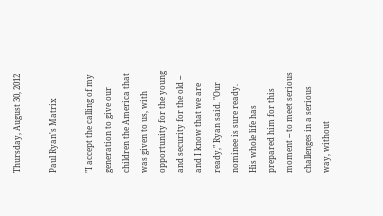Thursday, August 30, 2012

Paul Ryan's Matrix

"I accept the calling of my generation to give our children the America that was given to us, with opportunity for the young and security for the old -- and I know that we are ready," Ryan said. "Our nominee is sure ready. His whole life has prepared him for this moment -- to meet serious challenges in a serious way, without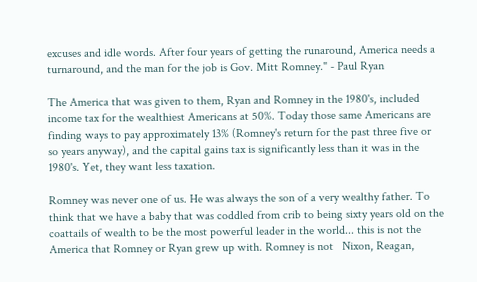excuses and idle words. After four years of getting the runaround, America needs a turnaround, and the man for the job is Gov. Mitt Romney." - Paul Ryan

The America that was given to them, Ryan and Romney in the 1980's, included income tax for the wealthiest Americans at 50%. Today those same Americans are finding ways to pay approximately 13% (Romney's return for the past three five or so years anyway), and the capital gains tax is significantly less than it was in the 1980's. Yet, they want less taxation.

Romney was never one of us. He was always the son of a very wealthy father. To think that we have a baby that was coddled from crib to being sixty years old on the coattails of wealth to be the most powerful leader in the world... this is not the America that Romney or Ryan grew up with. Romney is not   Nixon, Reagan,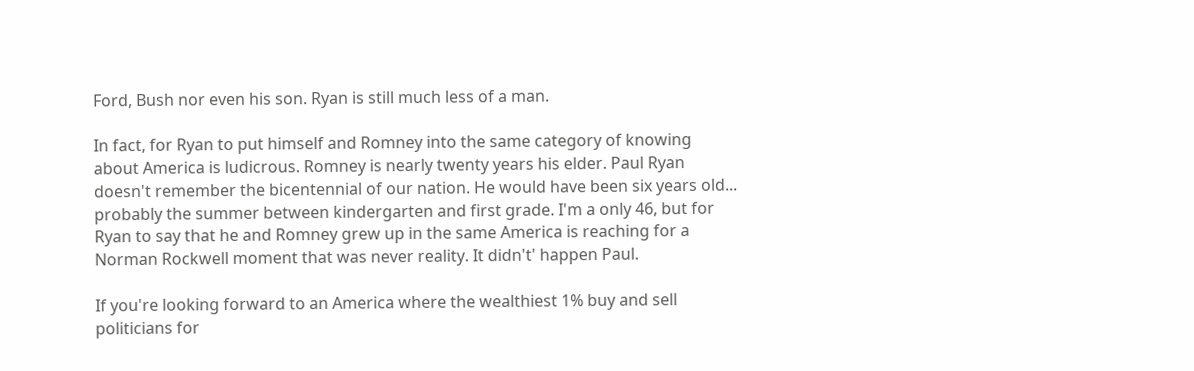Ford, Bush nor even his son. Ryan is still much less of a man.

In fact, for Ryan to put himself and Romney into the same category of knowing about America is ludicrous. Romney is nearly twenty years his elder. Paul Ryan doesn't remember the bicentennial of our nation. He would have been six years old... probably the summer between kindergarten and first grade. I'm a only 46, but for Ryan to say that he and Romney grew up in the same America is reaching for a Norman Rockwell moment that was never reality. It didn't' happen Paul.

If you're looking forward to an America where the wealthiest 1% buy and sell politicians for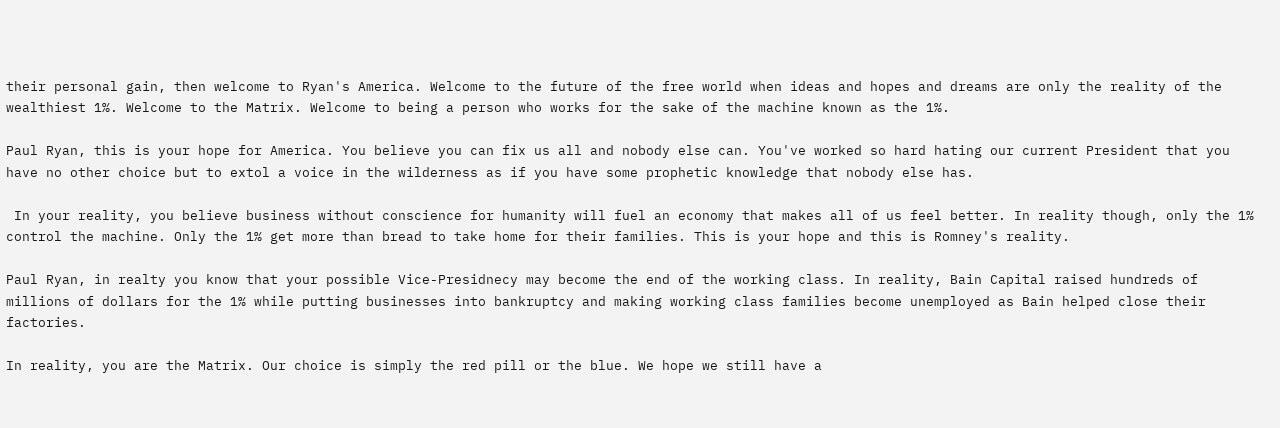their personal gain, then welcome to Ryan's America. Welcome to the future of the free world when ideas and hopes and dreams are only the reality of the wealthiest 1%. Welcome to the Matrix. Welcome to being a person who works for the sake of the machine known as the 1%.

Paul Ryan, this is your hope for America. You believe you can fix us all and nobody else can. You've worked so hard hating our current President that you have no other choice but to extol a voice in the wilderness as if you have some prophetic knowledge that nobody else has.

 In your reality, you believe business without conscience for humanity will fuel an economy that makes all of us feel better. In reality though, only the 1% control the machine. Only the 1% get more than bread to take home for their families. This is your hope and this is Romney's reality.

Paul Ryan, in realty you know that your possible Vice-Presidnecy may become the end of the working class. In reality, Bain Capital raised hundreds of millions of dollars for the 1% while putting businesses into bankruptcy and making working class families become unemployed as Bain helped close their factories.

In reality, you are the Matrix. Our choice is simply the red pill or the blue. We hope we still have a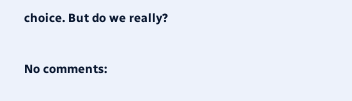choice. But do we really?

No comments: